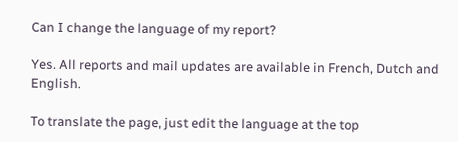Can I change the language of my report?

Yes. All reports and mail updates are available in French, Dutch and English.

To translate the page, just edit the language at the top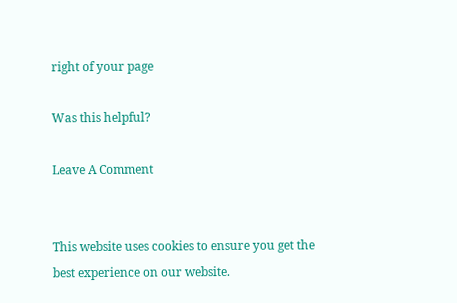right of your page

Was this helpful?

Leave A Comment


This website uses cookies to ensure you get the best experience on our website.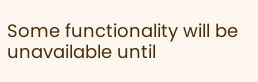Some functionality will be unavailable until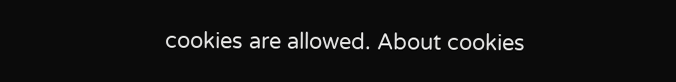cookies are allowed. About cookies